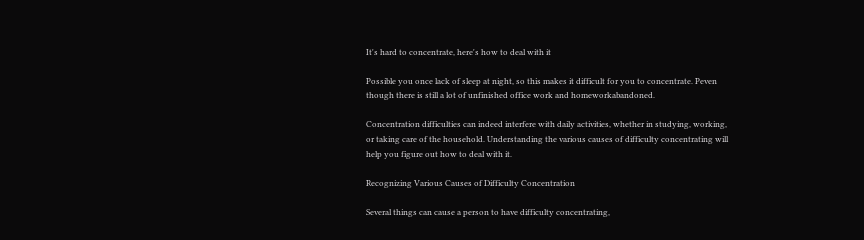It's hard to concentrate, here's how to deal with it

Possible you once lack of sleep at night, so this makes it difficult for you to concentrate. Peven though there is still a lot of unfinished office work and homeworkabandoned.

Concentration difficulties can indeed interfere with daily activities, whether in studying, working, or taking care of the household. Understanding the various causes of difficulty concentrating will help you figure out how to deal with it.

Recognizing Various Causes of Difficulty Concentration

Several things can cause a person to have difficulty concentrating,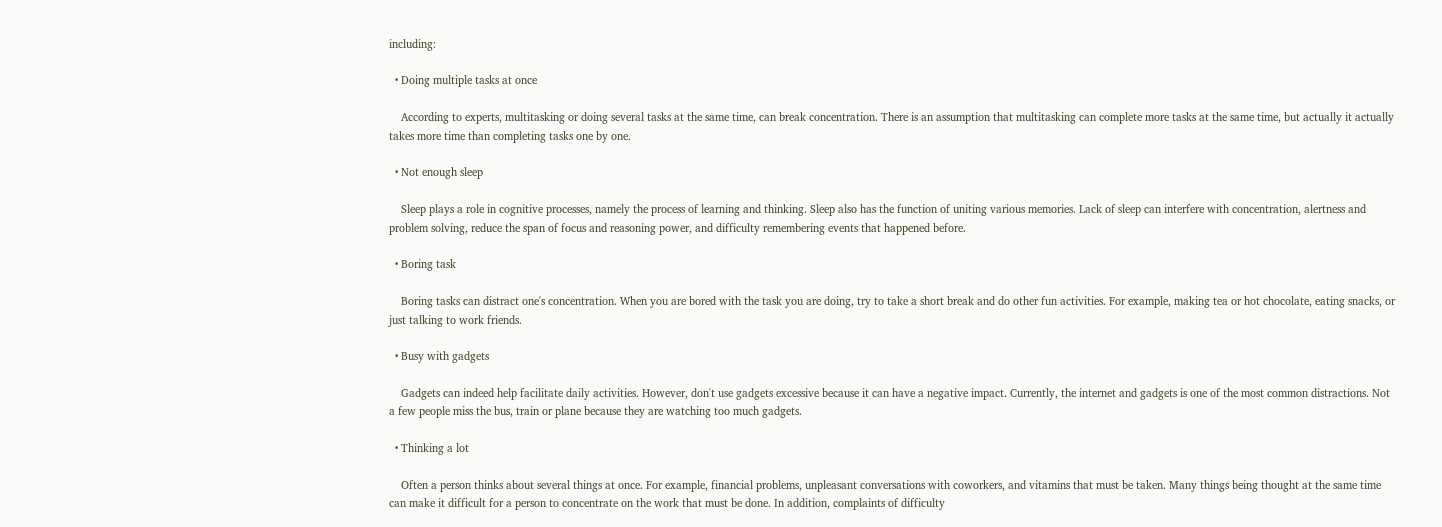including:

  • Doing multiple tasks at once

    According to experts, multitasking or doing several tasks at the same time, can break concentration. There is an assumption that multitasking can complete more tasks at the same time, but actually it actually takes more time than completing tasks one by one.

  • Not enough sleep

    Sleep plays a role in cognitive processes, namely the process of learning and thinking. Sleep also has the function of uniting various memories. Lack of sleep can interfere with concentration, alertness and problem solving, reduce the span of focus and reasoning power, and difficulty remembering events that happened before.

  • Boring task

    Boring tasks can distract one's concentration. When you are bored with the task you are doing, try to take a short break and do other fun activities. For example, making tea or hot chocolate, eating snacks, or just talking to work friends.

  • Busy with gadgets

    Gadgets can indeed help facilitate daily activities. However, don't use gadgets excessive because it can have a negative impact. Currently, the internet and gadgets is one of the most common distractions. Not a few people miss the bus, train or plane because they are watching too much gadgets.

  • Thinking a lot

    Often a person thinks about several things at once. For example, financial problems, unpleasant conversations with coworkers, and vitamins that must be taken. Many things being thought at the same time can make it difficult for a person to concentrate on the work that must be done. In addition, complaints of difficulty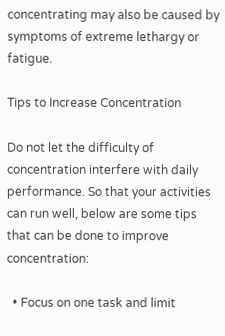concentrating may also be caused by symptoms of extreme lethargy or fatigue.

Tips to Increase Concentration

Do not let the difficulty of concentration interfere with daily performance. So that your activities can run well, below are some tips that can be done to improve concentration:

  • Focus on one task and limit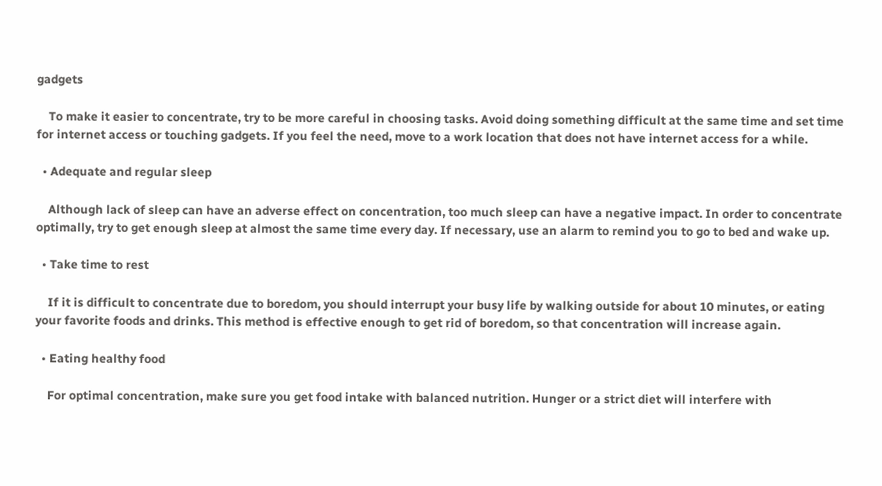gadgets

    To make it easier to concentrate, try to be more careful in choosing tasks. Avoid doing something difficult at the same time and set time for internet access or touching gadgets. If you feel the need, move to a work location that does not have internet access for a while.

  • Adequate and regular sleep

    Although lack of sleep can have an adverse effect on concentration, too much sleep can have a negative impact. In order to concentrate optimally, try to get enough sleep at almost the same time every day. If necessary, use an alarm to remind you to go to bed and wake up.

  • Take time to rest

    If it is difficult to concentrate due to boredom, you should interrupt your busy life by walking outside for about 10 minutes, or eating your favorite foods and drinks. This method is effective enough to get rid of boredom, so that concentration will increase again.

  • Eating healthy food

    For optimal concentration, make sure you get food intake with balanced nutrition. Hunger or a strict diet will interfere with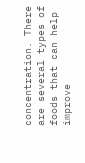concentration. There are several types of foods that can help improve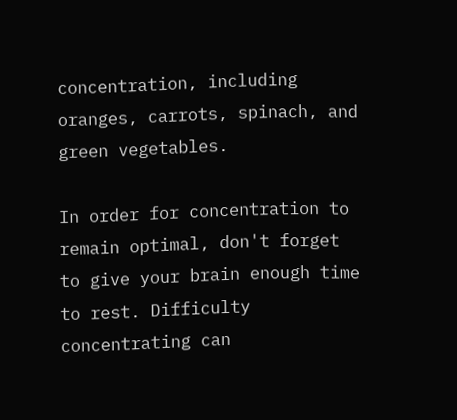concentration, including oranges, carrots, spinach, and green vegetables.

In order for concentration to remain optimal, don't forget to give your brain enough time to rest. Difficulty concentrating can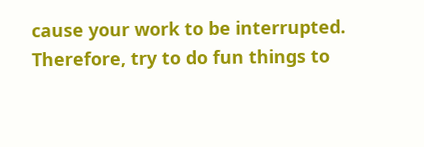cause your work to be interrupted. Therefore, try to do fun things to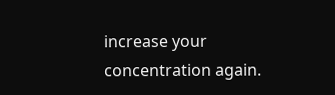increase your concentration again.